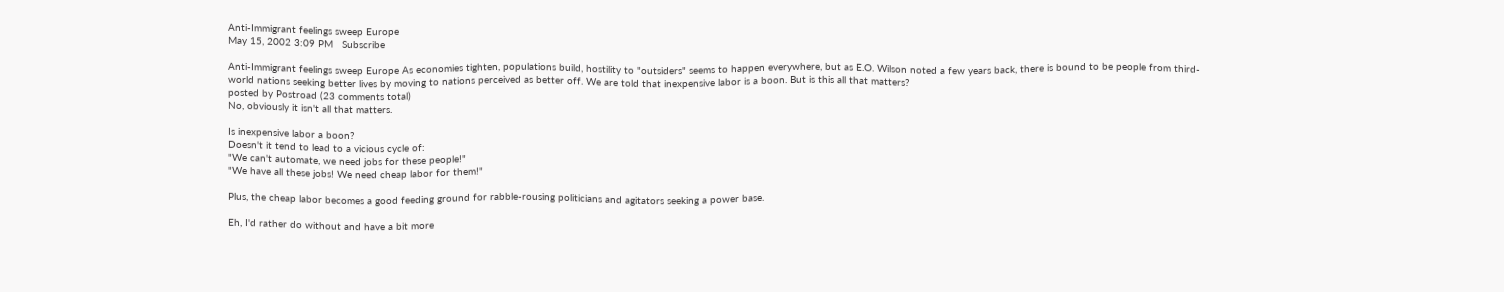Anti-Immigrant feelings sweep Europe
May 15, 2002 3:09 PM   Subscribe

Anti-Immigrant feelings sweep Europe As economies tighten, populations build, hostility to "outsiders" seems to happen everywhere, but as E.O. Wilson noted a few years back, there is bound to be people from third-world nations seeking better lives by moving to nations perceived as better off. We are told that inexpensive labor is a boon. But is this all that matters?
posted by Postroad (23 comments total)
No, obviously it isn't all that matters.

Is inexpensive labor a boon?
Doesn't it tend to lead to a vicious cycle of:
"We can't automate, we need jobs for these people!"
"We have all these jobs! We need cheap labor for them!"

Plus, the cheap labor becomes a good feeding ground for rabble-rousing politicians and agitators seeking a power base.

Eh, I'd rather do without and have a bit more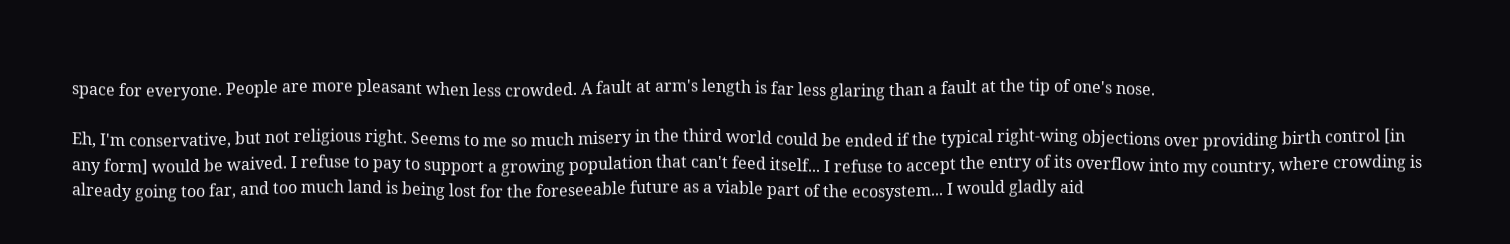space for everyone. People are more pleasant when less crowded. A fault at arm's length is far less glaring than a fault at the tip of one's nose.

Eh, I'm conservative, but not religious right. Seems to me so much misery in the third world could be ended if the typical right-wing objections over providing birth control [in any form] would be waived. I refuse to pay to support a growing population that can't feed itself... I refuse to accept the entry of its overflow into my country, where crowding is already going too far, and too much land is being lost for the foreseeable future as a viable part of the ecosystem... I would gladly aid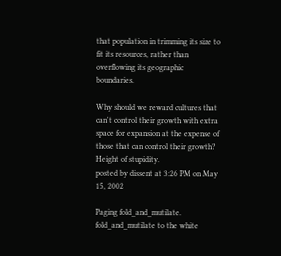that population in trimming its size to fit its resources, rather than overflowing its geographic boundaries.

Why should we reward cultures that can't control their growth with extra space for expansion at the expense of those that can control their growth? Height of stupidity.
posted by dissent at 3:26 PM on May 15, 2002

Paging fold_and_mutilate. fold_and_mutilate to the white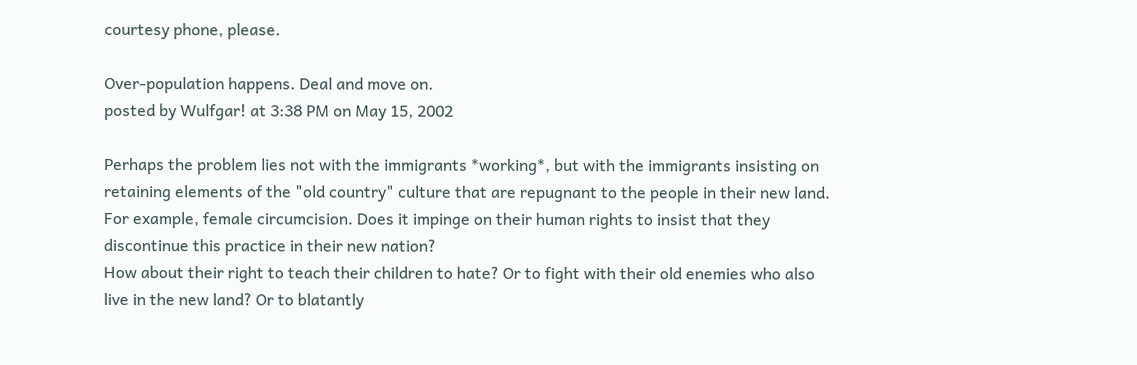courtesy phone, please.

Over-population happens. Deal and move on.
posted by Wulfgar! at 3:38 PM on May 15, 2002

Perhaps the problem lies not with the immigrants *working*, but with the immigrants insisting on retaining elements of the "old country" culture that are repugnant to the people in their new land.
For example, female circumcision. Does it impinge on their human rights to insist that they discontinue this practice in their new nation?
How about their right to teach their children to hate? Or to fight with their old enemies who also live in the new land? Or to blatantly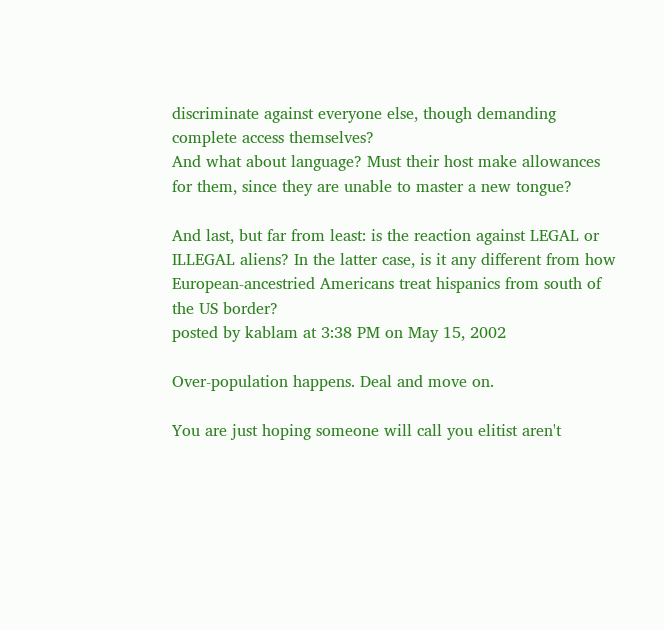discriminate against everyone else, though demanding complete access themselves?
And what about language? Must their host make allowances for them, since they are unable to master a new tongue?

And last, but far from least: is the reaction against LEGAL or ILLEGAL aliens? In the latter case, is it any different from how European-ancestried Americans treat hispanics from south of the US border?
posted by kablam at 3:38 PM on May 15, 2002

Over-population happens. Deal and move on.

You are just hoping someone will call you elitist aren't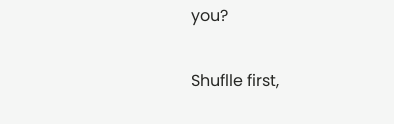you?

Shuflle first,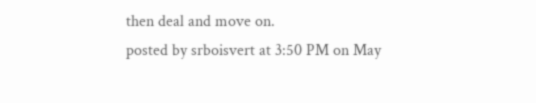then deal and move on.
posted by srboisvert at 3:50 PM on May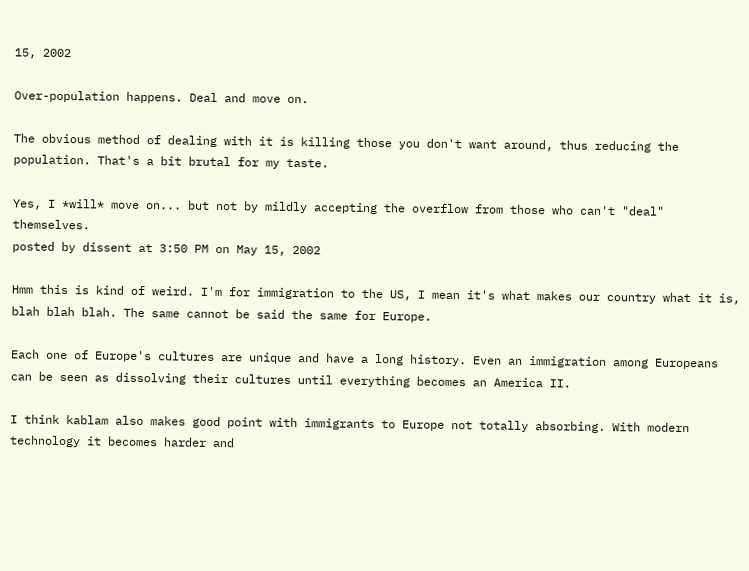15, 2002

Over-population happens. Deal and move on.

The obvious method of dealing with it is killing those you don't want around, thus reducing the population. That's a bit brutal for my taste.

Yes, I *will* move on... but not by mildly accepting the overflow from those who can't "deal" themselves.
posted by dissent at 3:50 PM on May 15, 2002

Hmm this is kind of weird. I'm for immigration to the US, I mean it's what makes our country what it is, blah blah blah. The same cannot be said the same for Europe.

Each one of Europe's cultures are unique and have a long history. Even an immigration among Europeans can be seen as dissolving their cultures until everything becomes an America II.

I think kablam also makes good point with immigrants to Europe not totally absorbing. With modern technology it becomes harder and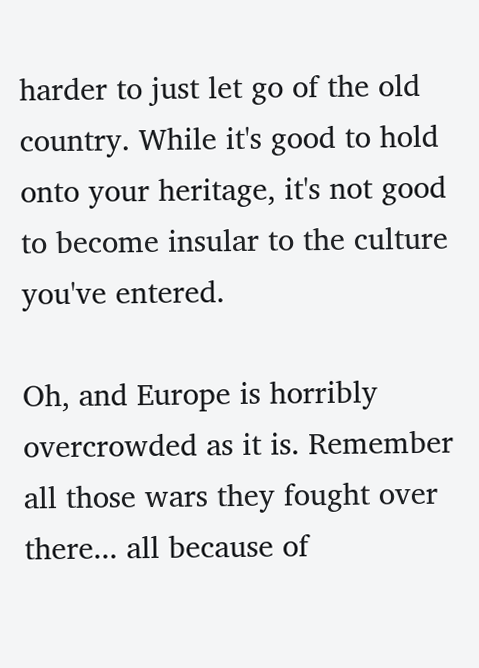harder to just let go of the old country. While it's good to hold onto your heritage, it's not good to become insular to the culture you've entered.

Oh, and Europe is horribly overcrowded as it is. Remember all those wars they fought over there... all because of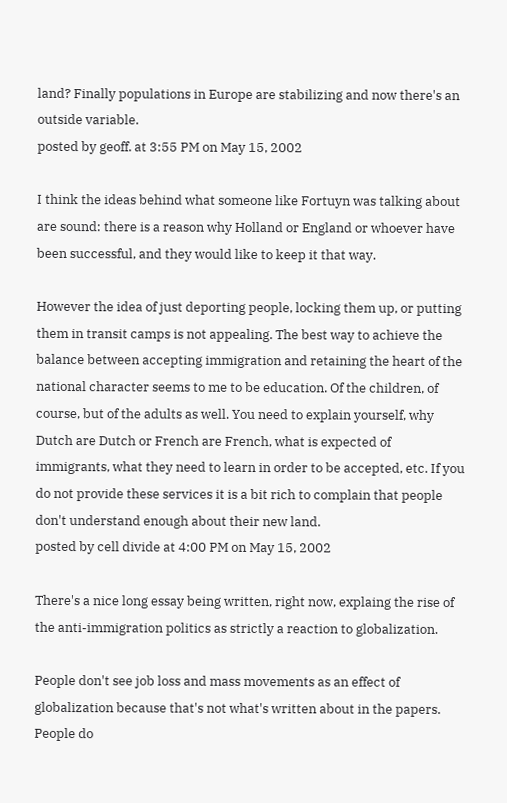land? Finally populations in Europe are stabilizing and now there's an outside variable.
posted by geoff. at 3:55 PM on May 15, 2002

I think the ideas behind what someone like Fortuyn was talking about are sound: there is a reason why Holland or England or whoever have been successful, and they would like to keep it that way.

However the idea of just deporting people, locking them up, or putting them in transit camps is not appealing. The best way to achieve the balance between accepting immigration and retaining the heart of the national character seems to me to be education. Of the children, of course, but of the adults as well. You need to explain yourself, why Dutch are Dutch or French are French, what is expected of immigrants, what they need to learn in order to be accepted, etc. If you do not provide these services it is a bit rich to complain that people don't understand enough about their new land.
posted by cell divide at 4:00 PM on May 15, 2002

There's a nice long essay being written, right now, explaing the rise of the anti-immigration politics as strictly a reaction to globalization.

People don't see job loss and mass movements as an effect of globalization because that's not what's written about in the papers. People do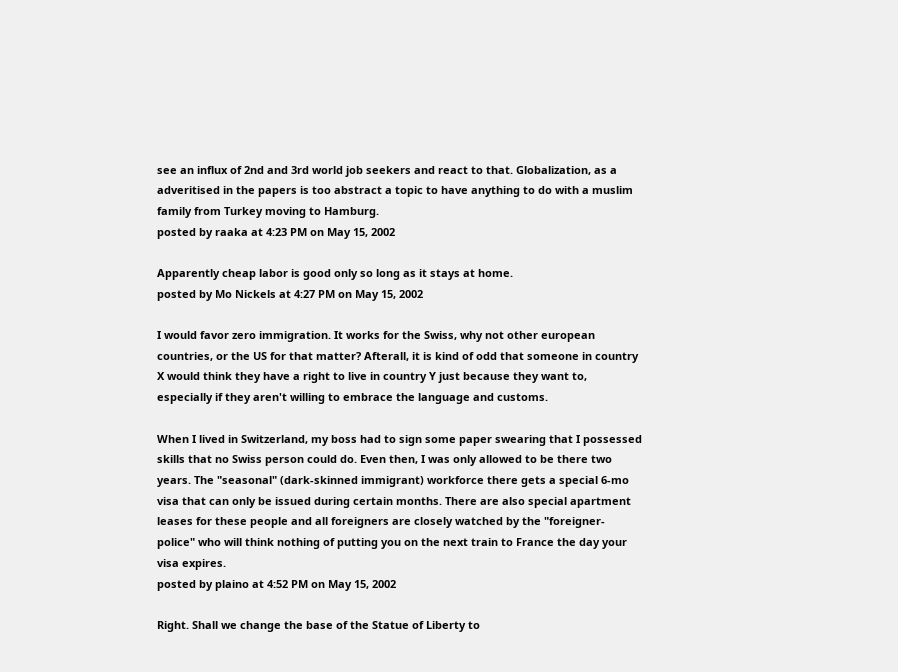see an influx of 2nd and 3rd world job seekers and react to that. Globalization, as a adveritised in the papers is too abstract a topic to have anything to do with a muslim family from Turkey moving to Hamburg.
posted by raaka at 4:23 PM on May 15, 2002

Apparently cheap labor is good only so long as it stays at home.
posted by Mo Nickels at 4:27 PM on May 15, 2002

I would favor zero immigration. It works for the Swiss, why not other european countries, or the US for that matter? Afterall, it is kind of odd that someone in country X would think they have a right to live in country Y just because they want to, especially if they aren't willing to embrace the language and customs.

When I lived in Switzerland, my boss had to sign some paper swearing that I possessed skills that no Swiss person could do. Even then, I was only allowed to be there two years. The "seasonal" (dark-skinned immigrant) workforce there gets a special 6-mo visa that can only be issued during certain months. There are also special apartment leases for these people and all foreigners are closely watched by the "foreigner-police" who will think nothing of putting you on the next train to France the day your visa expires.
posted by plaino at 4:52 PM on May 15, 2002

Right. Shall we change the base of the Statue of Liberty to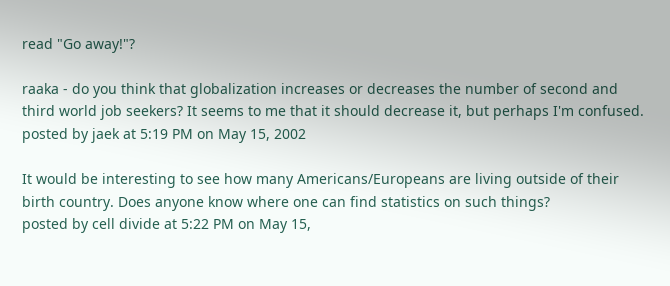read "Go away!"?

raaka - do you think that globalization increases or decreases the number of second and third world job seekers? It seems to me that it should decrease it, but perhaps I'm confused.
posted by jaek at 5:19 PM on May 15, 2002

It would be interesting to see how many Americans/Europeans are living outside of their birth country. Does anyone know where one can find statistics on such things?
posted by cell divide at 5:22 PM on May 15,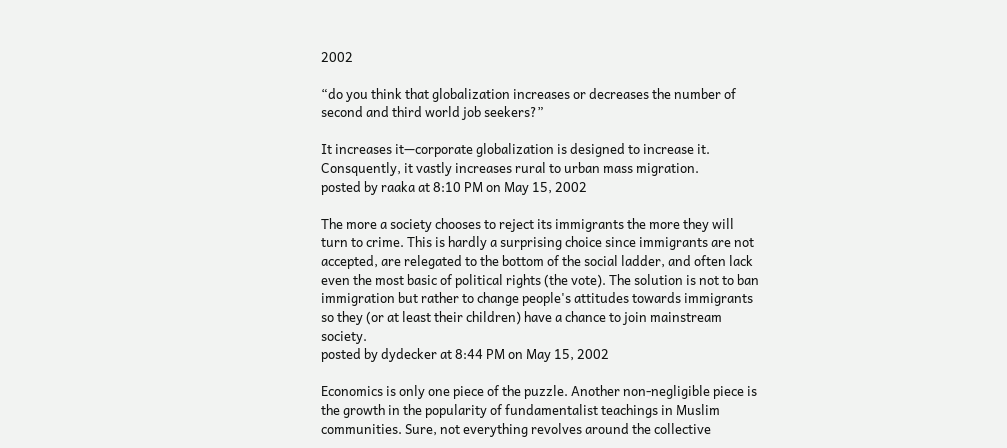2002

“do you think that globalization increases or decreases the number of second and third world job seekers?”

It increases it—corporate globalization is designed to increase it. Consquently, it vastly increases rural to urban mass migration.
posted by raaka at 8:10 PM on May 15, 2002

The more a society chooses to reject its immigrants the more they will turn to crime. This is hardly a surprising choice since immigrants are not accepted, are relegated to the bottom of the social ladder, and often lack even the most basic of political rights (the vote). The solution is not to ban immigration but rather to change people's attitudes towards immigrants so they (or at least their children) have a chance to join mainstream society.
posted by dydecker at 8:44 PM on May 15, 2002

Economics is only one piece of the puzzle. Another non-negligible piece is the growth in the popularity of fundamentalist teachings in Muslim communities. Sure, not everything revolves around the collective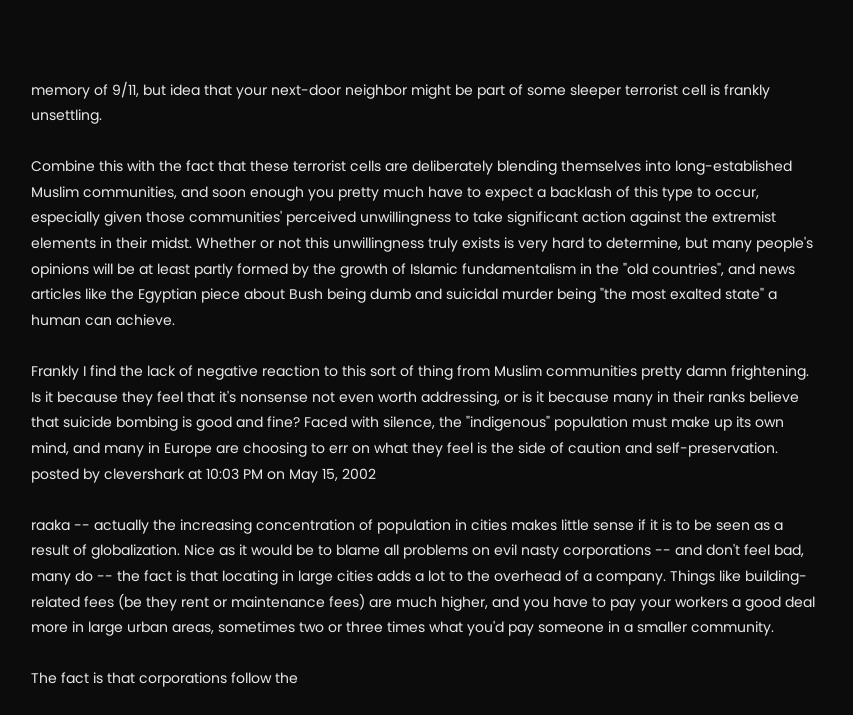memory of 9/11, but idea that your next-door neighbor might be part of some sleeper terrorist cell is frankly unsettling.

Combine this with the fact that these terrorist cells are deliberately blending themselves into long-established Muslim communities, and soon enough you pretty much have to expect a backlash of this type to occur, especially given those communities' perceived unwillingness to take significant action against the extremist elements in their midst. Whether or not this unwillingness truly exists is very hard to determine, but many people's opinions will be at least partly formed by the growth of Islamic fundamentalism in the "old countries", and news articles like the Egyptian piece about Bush being dumb and suicidal murder being "the most exalted state" a human can achieve.

Frankly I find the lack of negative reaction to this sort of thing from Muslim communities pretty damn frightening. Is it because they feel that it's nonsense not even worth addressing, or is it because many in their ranks believe that suicide bombing is good and fine? Faced with silence, the "indigenous" population must make up its own mind, and many in Europe are choosing to err on what they feel is the side of caution and self-preservation.
posted by clevershark at 10:03 PM on May 15, 2002

raaka -- actually the increasing concentration of population in cities makes little sense if it is to be seen as a result of globalization. Nice as it would be to blame all problems on evil nasty corporations -- and don't feel bad, many do -- the fact is that locating in large cities adds a lot to the overhead of a company. Things like building-related fees (be they rent or maintenance fees) are much higher, and you have to pay your workers a good deal more in large urban areas, sometimes two or three times what you'd pay someone in a smaller community.

The fact is that corporations follow the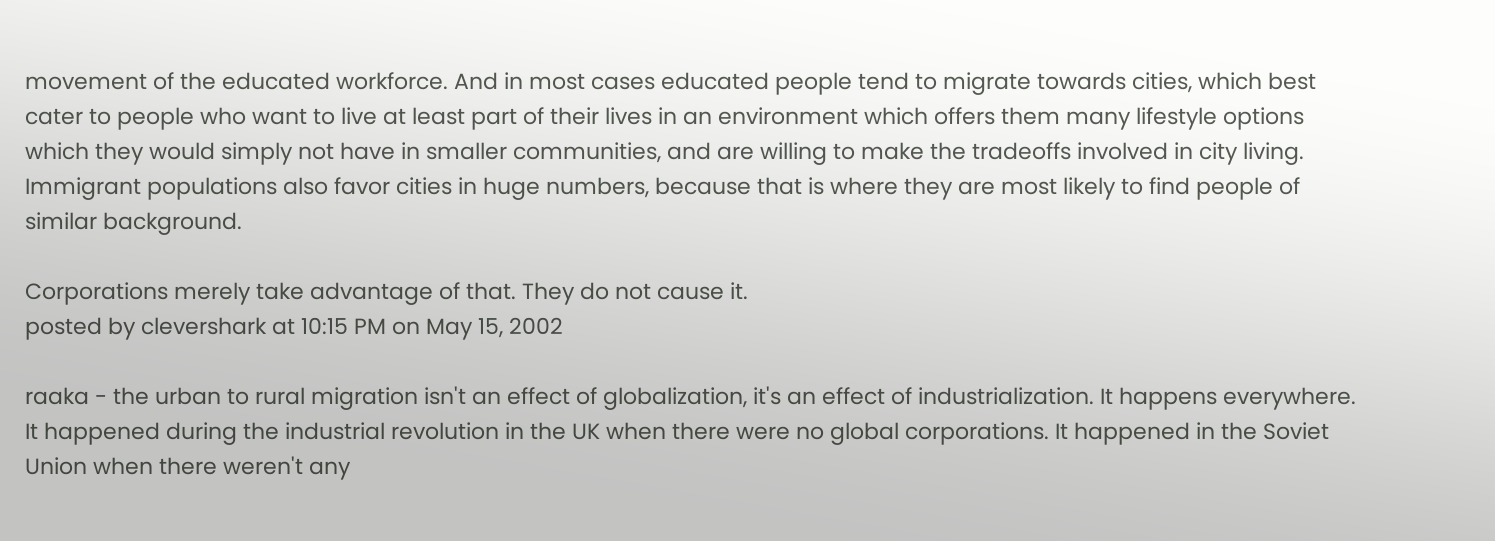movement of the educated workforce. And in most cases educated people tend to migrate towards cities, which best cater to people who want to live at least part of their lives in an environment which offers them many lifestyle options which they would simply not have in smaller communities, and are willing to make the tradeoffs involved in city living. Immigrant populations also favor cities in huge numbers, because that is where they are most likely to find people of similar background.

Corporations merely take advantage of that. They do not cause it.
posted by clevershark at 10:15 PM on May 15, 2002

raaka - the urban to rural migration isn't an effect of globalization, it's an effect of industrialization. It happens everywhere. It happened during the industrial revolution in the UK when there were no global corporations. It happened in the Soviet Union when there weren't any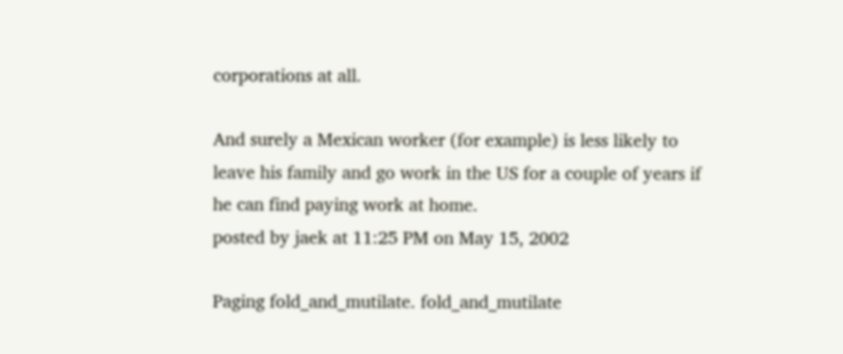corporations at all.

And surely a Mexican worker (for example) is less likely to leave his family and go work in the US for a couple of years if he can find paying work at home.
posted by jaek at 11:25 PM on May 15, 2002

Paging fold_and_mutilate. fold_and_mutilate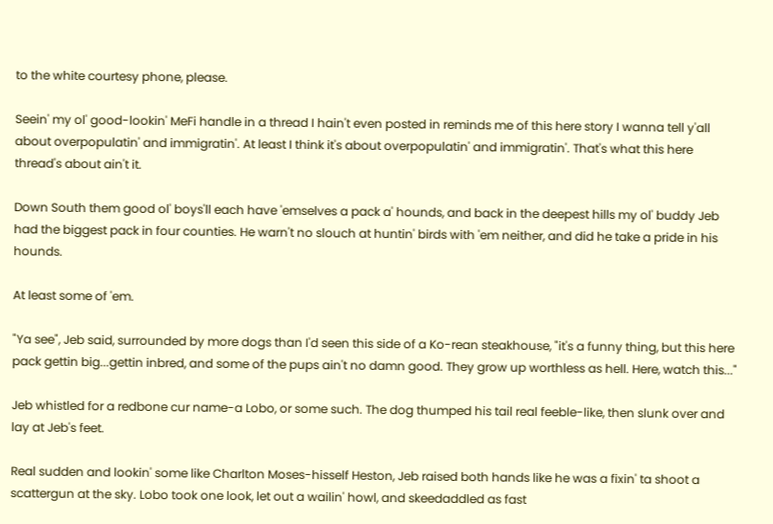to the white courtesy phone, please.

Seein' my ol' good-lookin' MeFi handle in a thread I hain't even posted in reminds me of this here story I wanna tell y'all about overpopulatin' and immigratin'. At least I think it's about overpopulatin' and immigratin'. That's what this here thread's about ain't it.

Down South them good ol' boys'll each have 'emselves a pack a' hounds, and back in the deepest hills my ol' buddy Jeb had the biggest pack in four counties. He warn't no slouch at huntin' birds with 'em neither, and did he take a pride in his hounds.

At least some of 'em.

"Ya see", Jeb said, surrounded by more dogs than I'd seen this side of a Ko-rean steakhouse, "it's a funny thing, but this here pack gettin big...gettin inbred, and some of the pups ain't no damn good. They grow up worthless as hell. Here, watch this..."

Jeb whistled for a redbone cur name-a Lobo, or some such. The dog thumped his tail real feeble-like, then slunk over and lay at Jeb's feet.

Real sudden and lookin' some like Charlton Moses-hisself Heston, Jeb raised both hands like he was a fixin' ta shoot a scattergun at the sky. Lobo took one look, let out a wailin' howl, and skeedaddled as fast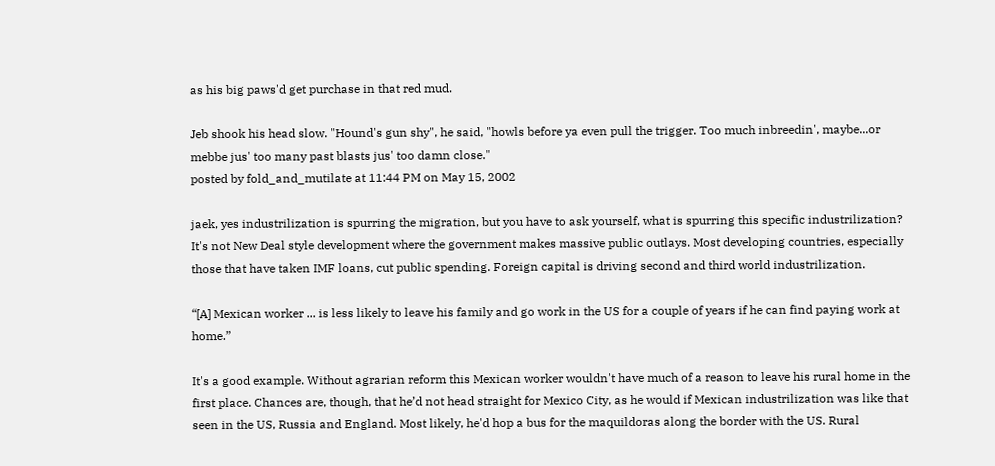as his big paws'd get purchase in that red mud.

Jeb shook his head slow. "Hound's gun shy", he said, "howls before ya even pull the trigger. Too much inbreedin', maybe...or mebbe jus' too many past blasts jus' too damn close."
posted by fold_and_mutilate at 11:44 PM on May 15, 2002

jaek, yes industrilization is spurring the migration, but you have to ask yourself, what is spurring this specific industrilization? It's not New Deal style development where the government makes massive public outlays. Most developing countries, especially those that have taken IMF loans, cut public spending. Foreign capital is driving second and third world industrilization.

“[A] Mexican worker ... is less likely to leave his family and go work in the US for a couple of years if he can find paying work at home.”

It's a good example. Without agrarian reform this Mexican worker wouldn't have much of a reason to leave his rural home in the first place. Chances are, though, that he’d not head straight for Mexico City, as he would if Mexican industrilization was like that seen in the US, Russia and England. Most likely, he'd hop a bus for the maquildoras along the border with the US. Rural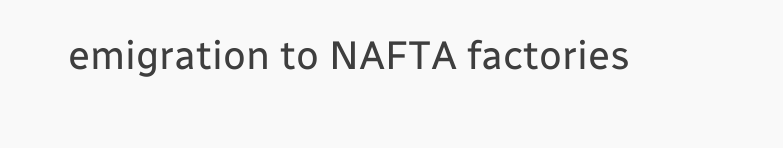emigration to NAFTA factories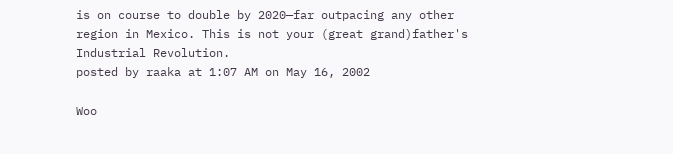is on course to double by 2020—far outpacing any other region in Mexico. This is not your (great grand)father's Industrial Revolution.
posted by raaka at 1:07 AM on May 16, 2002

Woo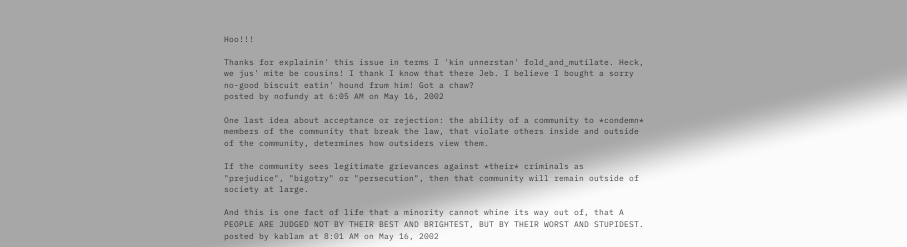Hoo!!!

Thanks for explainin' this issue in terms I 'kin unnerstan' fold_and_mutilate. Heck, we jus' mite be cousins! I thank I know that there Jeb. I believe I bought a sorry no-good biscuit eatin' hound frum him! Got a chaw?
posted by nofundy at 6:05 AM on May 16, 2002

One last idea about acceptance or rejection: the ability of a community to *condemn* members of the community that break the law, that violate others inside and outside of the community, determines how outsiders view them.

If the community sees legitimate grievances against *their* criminals as "prejudice", "bigotry" or "persecution", then that community will remain outside of society at large.

And this is one fact of life that a minority cannot whine its way out of, that A PEOPLE ARE JUDGED NOT BY THEIR BEST AND BRIGHTEST, BUT BY THEIR WORST AND STUPIDEST.
posted by kablam at 8:01 AM on May 16, 2002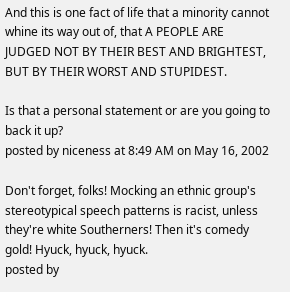And this is one fact of life that a minority cannot whine its way out of, that A PEOPLE ARE JUDGED NOT BY THEIR BEST AND BRIGHTEST, BUT BY THEIR WORST AND STUPIDEST.

Is that a personal statement or are you going to back it up?
posted by niceness at 8:49 AM on May 16, 2002

Don't forget, folks! Mocking an ethnic group's stereotypical speech patterns is racist, unless they're white Southerners! Then it's comedy gold! Hyuck, hyuck, hyuck.
posted by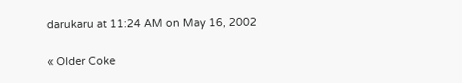darukaru at 11:24 AM on May 16, 2002

« Older Coke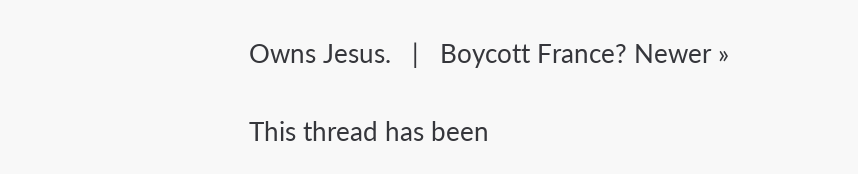Owns Jesus.   |   Boycott France? Newer »

This thread has been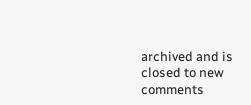archived and is closed to new comments